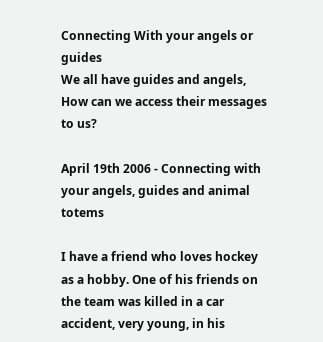Connecting With your angels or guides
We all have guides and angels, How can we access their messages to us?

April 19th 2006 - Connecting with your angels, guides and animal totems

I have a friend who loves hockey as a hobby. One of his friends on the team was killed in a car accident, very young, in his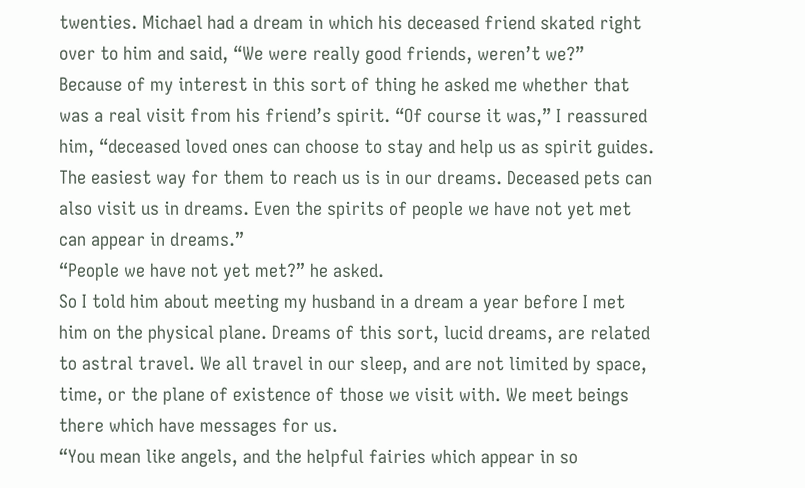twenties. Michael had a dream in which his deceased friend skated right over to him and said, “We were really good friends, weren’t we?”
Because of my interest in this sort of thing he asked me whether that was a real visit from his friend’s spirit. “Of course it was,” I reassured him, “deceased loved ones can choose to stay and help us as spirit guides. The easiest way for them to reach us is in our dreams. Deceased pets can also visit us in dreams. Even the spirits of people we have not yet met can appear in dreams.”
“People we have not yet met?” he asked.
So I told him about meeting my husband in a dream a year before I met him on the physical plane. Dreams of this sort, lucid dreams, are related to astral travel. We all travel in our sleep, and are not limited by space, time, or the plane of existence of those we visit with. We meet beings there which have messages for us.
“You mean like angels, and the helpful fairies which appear in so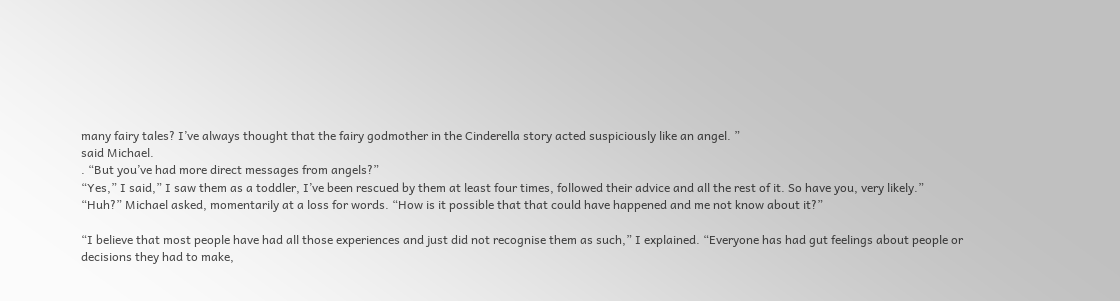many fairy tales? I’ve always thought that the fairy godmother in the Cinderella story acted suspiciously like an angel. ”
said Michael.
. “But you’ve had more direct messages from angels?”
“Yes,” I said,” I saw them as a toddler, I’ve been rescued by them at least four times, followed their advice and all the rest of it. So have you, very likely.”
“Huh?” Michael asked, momentarily at a loss for words. “How is it possible that that could have happened and me not know about it?”

“I believe that most people have had all those experiences and just did not recognise them as such,” I explained. “Everyone has had gut feelings about people or decisions they had to make,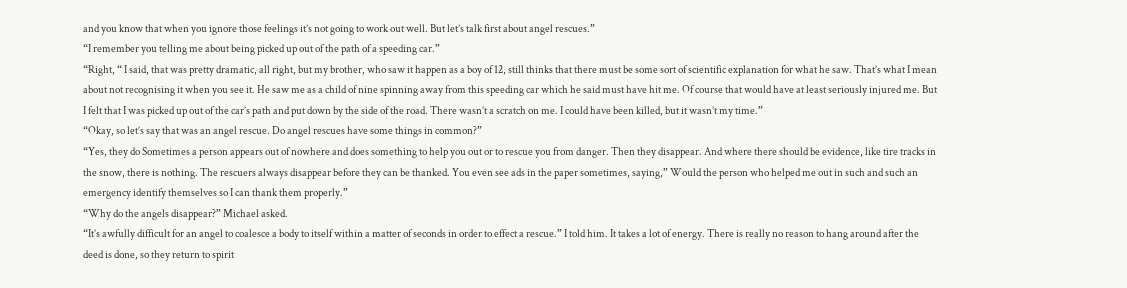and you know that when you ignore those feelings it’s not going to work out well. But let’s talk first about angel rescues.”
“I remember you telling me about being picked up out of the path of a speeding car.”
“Right, “ I said, that was pretty dramatic, all right, but my brother, who saw it happen as a boy of 12, still thinks that there must be some sort of scientific explanation for what he saw. That’s what I mean about not recognising it when you see it. He saw me as a child of nine spinning away from this speeding car which he said must have hit me. Of course that would have at least seriously injured me. But I felt that I was picked up out of the car’s path and put down by the side of the road. There wasn’t a scratch on me. I could have been killed, but it wasn’t my time.”
“Okay, so let’s say that was an angel rescue. Do angel rescues have some things in common?”
“Yes, they do Sometimes a person appears out of nowhere and does something to help you out or to rescue you from danger. Then they disappear. And where there should be evidence, like tire tracks in the snow, there is nothing. The rescuers always disappear before they can be thanked. You even see ads in the paper sometimes, saying,” Would the person who helped me out in such and such an emergency identify themselves so I can thank them properly.”
“Why do the angels disappear?” Michael asked.
“It’s awfully difficult for an angel to coalesce a body to itself within a matter of seconds in order to effect a rescue.” I told him. It takes a lot of energy. There is really no reason to hang around after the deed is done, so they return to spirit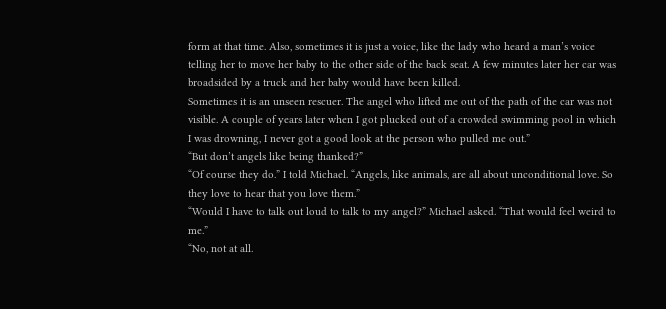form at that time. Also, sometimes it is just a voice, like the lady who heard a man’s voice telling her to move her baby to the other side of the back seat. A few minutes later her car was broadsided by a truck and her baby would have been killed.
Sometimes it is an unseen rescuer. The angel who lifted me out of the path of the car was not visible. A couple of years later when I got plucked out of a crowded swimming pool in which I was drowning, I never got a good look at the person who pulled me out.”
“But don’t angels like being thanked?”
“Of course they do.” I told Michael. “Angels, like animals, are all about unconditional love. So they love to hear that you love them.”
“Would I have to talk out loud to talk to my angel?” Michael asked. “That would feel weird to me.”
“No, not at all.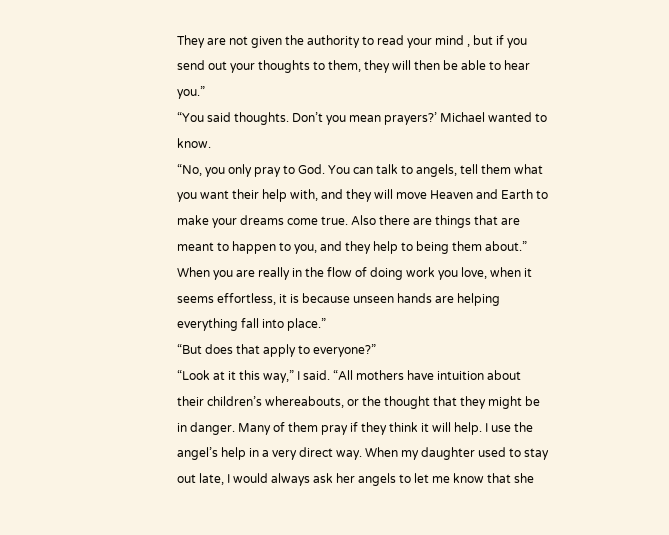They are not given the authority to read your mind , but if you send out your thoughts to them, they will then be able to hear you.”
“You said thoughts. Don’t you mean prayers?’ Michael wanted to know.
“No, you only pray to God. You can talk to angels, tell them what you want their help with, and they will move Heaven and Earth to make your dreams come true. Also there are things that are meant to happen to you, and they help to being them about.”
When you are really in the flow of doing work you love, when it seems effortless, it is because unseen hands are helping everything fall into place.”
“But does that apply to everyone?”
“Look at it this way,” I said. “All mothers have intuition about their children’s whereabouts, or the thought that they might be in danger. Many of them pray if they think it will help. I use the angel’s help in a very direct way. When my daughter used to stay out late, I would always ask her angels to let me know that she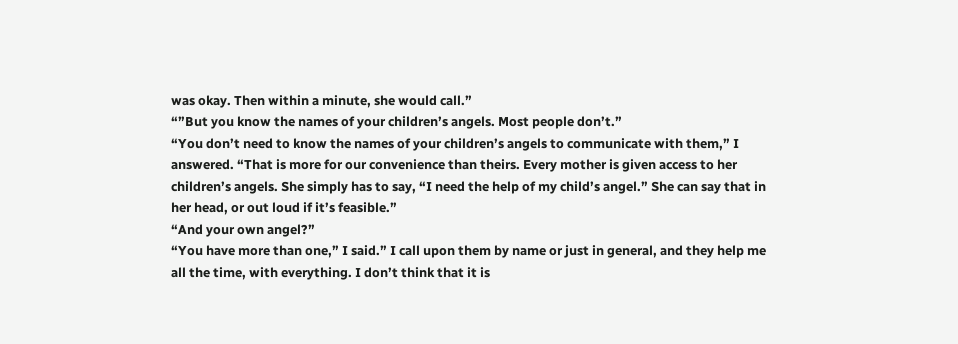was okay. Then within a minute, she would call.”
“”But you know the names of your children’s angels. Most people don’t.”
“You don’t need to know the names of your children’s angels to communicate with them,” I answered. “That is more for our convenience than theirs. Every mother is given access to her children’s angels. She simply has to say, “I need the help of my child’s angel.” She can say that in her head, or out loud if it’s feasible.”
“And your own angel?”
“You have more than one,” I said.” I call upon them by name or just in general, and they help me all the time, with everything. I don’t think that it is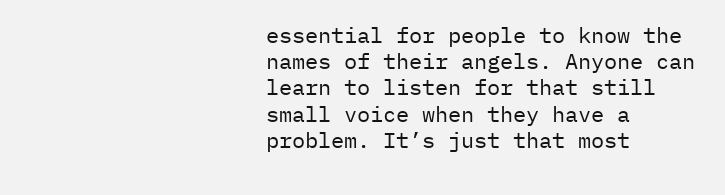essential for people to know the names of their angels. Anyone can learn to listen for that still small voice when they have a problem. It’s just that most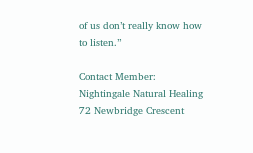of us don’t really know how to listen.”

Contact Member:
Nightingale Natural Healing
72 Newbridge Crescent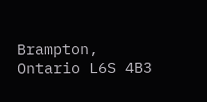Brampton, Ontario L6S 4B3